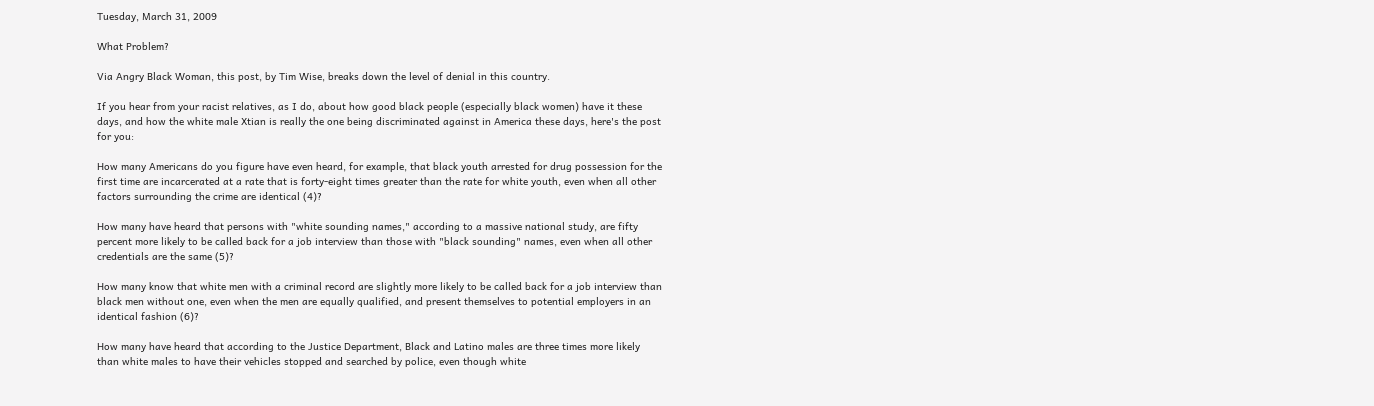Tuesday, March 31, 2009

What Problem?

Via Angry Black Woman, this post, by Tim Wise, breaks down the level of denial in this country.

If you hear from your racist relatives, as I do, about how good black people (especially black women) have it these days, and how the white male Xtian is really the one being discriminated against in America these days, here's the post for you:

How many Americans do you figure have even heard, for example, that black youth arrested for drug possession for the first time are incarcerated at a rate that is forty-eight times greater than the rate for white youth, even when all other factors surrounding the crime are identical (4)?

How many have heard that persons with "white sounding names," according to a massive national study, are fifty percent more likely to be called back for a job interview than those with "black sounding" names, even when all other credentials are the same (5)?

How many know that white men with a criminal record are slightly more likely to be called back for a job interview than black men without one, even when the men are equally qualified, and present themselves to potential employers in an identical fashion (6)?

How many have heard that according to the Justice Department, Black and Latino males are three times more likely than white males to have their vehicles stopped and searched by police, even though white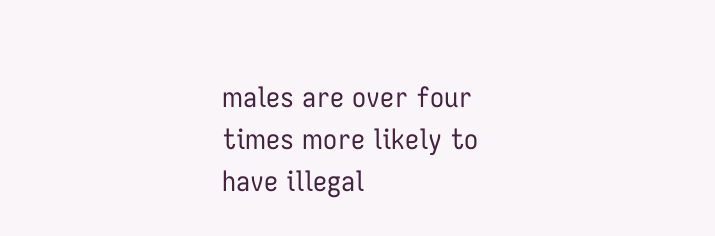males are over four times more likely to have illegal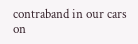contraband in our cars on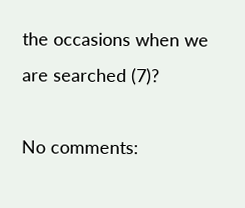the occasions when we are searched (7)?

No comments: